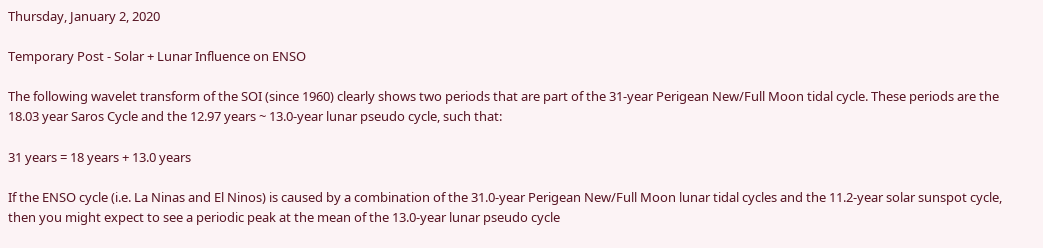Thursday, January 2, 2020

Temporary Post - Solar + Lunar Influence on ENSO

The following wavelet transform of the SOI (since 1960) clearly shows two periods that are part of the 31-year Perigean New/Full Moon tidal cycle. These periods are the 18.03 year Saros Cycle and the 12.97 years ~ 13.0-year lunar pseudo cycle, such that:

31 years = 18 years + 13.0 years

If the ENSO cycle (i.e. La Ninas and El Ninos) is caused by a combination of the 31.0-year Perigean New/Full Moon lunar tidal cycles and the 11.2-year solar sunspot cycle, then you might expect to see a periodic peak at the mean of the 13.0-year lunar pseudo cycle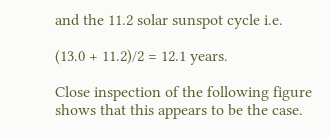and the 11.2 solar sunspot cycle i.e.

(13.0 + 11.2)/2 = 12.1 years.

Close inspection of the following figure shows that this appears to be the case.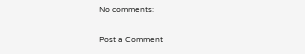No comments:

Post a Comment